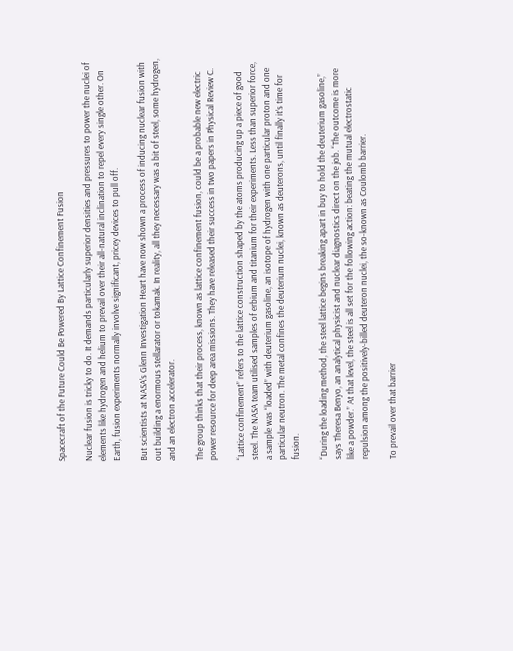Spacecraft of the Future Could Be Powered By Lattice Confinement Fusion

Nuclear fusion is tricky to do. It demands particularly superior densities and pressures to power the nuclei of elements like hydrogen and helium to prevail over their all-natural inclination to repel every single other. On Earth, fusion experiments normally involve significant, pricey devices to pull off.

But scientists at NASA’s Glenn Investigation Heart have now shown a process of inducing nuclear fusion with out building a enormous stellarator or tokamak. In reality, all they necessary was a bit of steel, some hydrogen, and an electron accelerator.

The group thinks that their process, known as lattice confinement fusion, could be a probable new electric power resource for deep area missions. They have released their success in two papers in Physical Review C.

“Lattice confinement” refers to the lattice construction shaped by the atoms producing up a piece of good steel. The NASA team utilised samples of erbium and titanium for their experiments. Less than superior force, a sample was “loaded” with deuterium gasoline, an isotope of hydrogen with one particular proton and one particular neutron. The metal confines the deuterium nuclei, known as deuterons, until finally it’s time for fusion.

“During the loading method, the steel lattice begins breaking apart in buy to hold the deuterium gasoline,” says Theresa Benyo, an analytical physicist and nuclear diagnostics direct on the job. “The outcome is more like a powder.” At that level, the steel is all set for the following action: beating the mutual electrostatic repulsion among the positively-billed deuteron nuclei, the so-known as Coulomb barrier.

To prevail over that barrier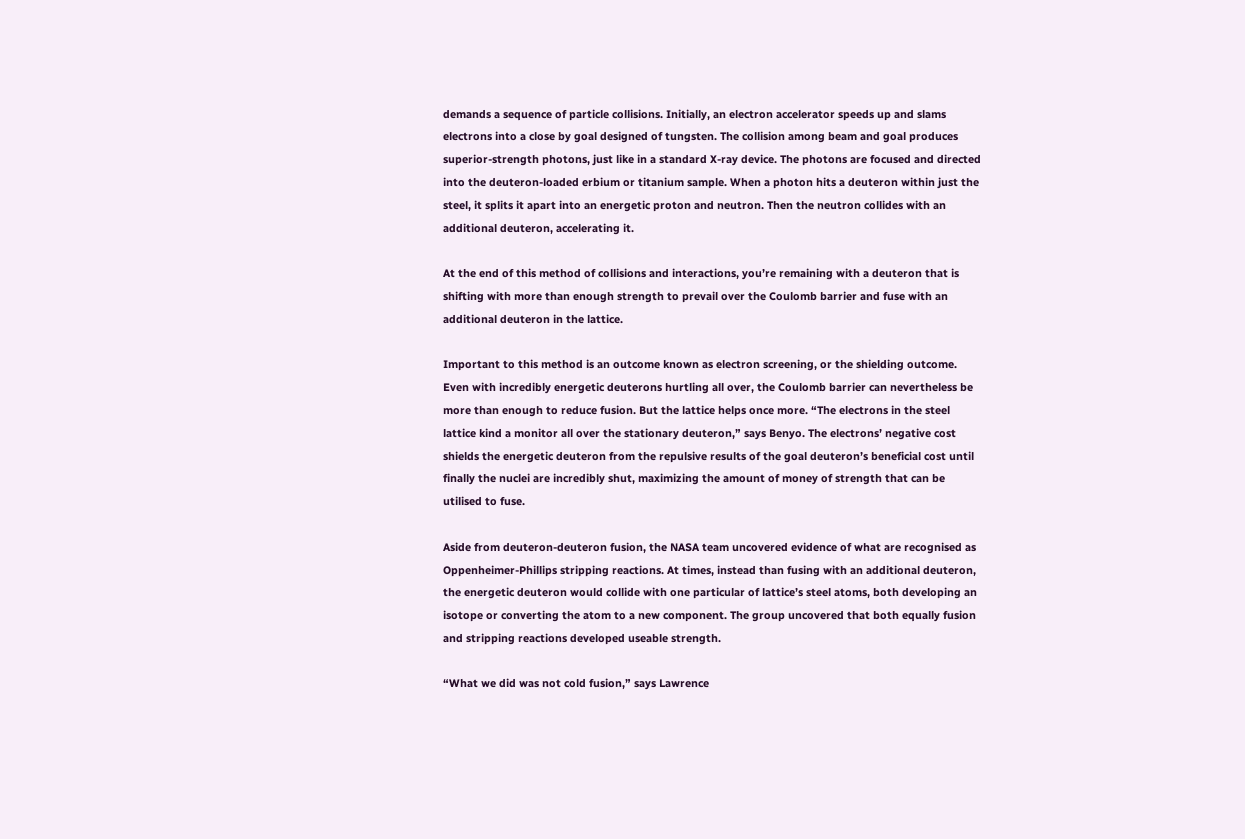demands a sequence of particle collisions. Initially, an electron accelerator speeds up and slams electrons into a close by goal designed of tungsten. The collision among beam and goal produces superior-strength photons, just like in a standard X-ray device. The photons are focused and directed into the deuteron-loaded erbium or titanium sample. When a photon hits a deuteron within just the steel, it splits it apart into an energetic proton and neutron. Then the neutron collides with an additional deuteron, accelerating it.

At the end of this method of collisions and interactions, you’re remaining with a deuteron that is shifting with more than enough strength to prevail over the Coulomb barrier and fuse with an additional deuteron in the lattice.

Important to this method is an outcome known as electron screening, or the shielding outcome. Even with incredibly energetic deuterons hurtling all over, the Coulomb barrier can nevertheless be more than enough to reduce fusion. But the lattice helps once more. “The electrons in the steel lattice kind a monitor all over the stationary deuteron,” says Benyo. The electrons’ negative cost shields the energetic deuteron from the repulsive results of the goal deuteron’s beneficial cost until finally the nuclei are incredibly shut, maximizing the amount of money of strength that can be utilised to fuse.

Aside from deuteron-deuteron fusion, the NASA team uncovered evidence of what are recognised as Oppenheimer-Phillips stripping reactions. At times, instead than fusing with an additional deuteron, the energetic deuteron would collide with one particular of lattice’s steel atoms, both developing an isotope or converting the atom to a new component. The group uncovered that both equally fusion and stripping reactions developed useable strength.

“What we did was not cold fusion,” says Lawrence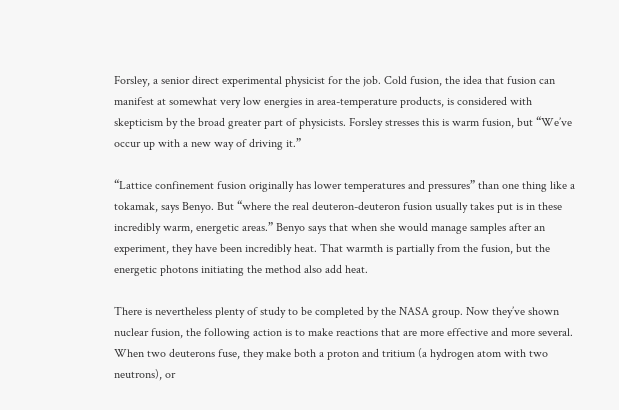Forsley, a senior direct experimental physicist for the job. Cold fusion, the idea that fusion can manifest at somewhat very low energies in area-temperature products, is considered with skepticism by the broad greater part of physicists. Forsley stresses this is warm fusion, but “We’ve occur up with a new way of driving it.”

“Lattice confinement fusion originally has lower temperatures and pressures” than one thing like a tokamak, says Benyo. But “where the real deuteron-deuteron fusion usually takes put is in these incredibly warm, energetic areas.” Benyo says that when she would manage samples after an experiment, they have been incredibly heat. That warmth is partially from the fusion, but the energetic photons initiating the method also add heat.

There is nevertheless plenty of study to be completed by the NASA group. Now they’ve shown nuclear fusion, the following action is to make reactions that are more effective and more several. When two deuterons fuse, they make both a proton and tritium (a hydrogen atom with two neutrons), or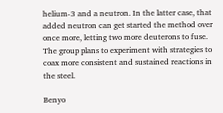helium-3 and a neutron. In the latter case, that added neutron can get started the method over once more, letting two more deuterons to fuse. The group plans to experiment with strategies to coax more consistent and sustained reactions in the steel.

Benyo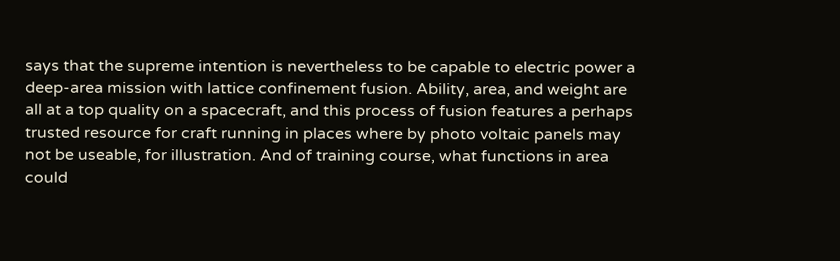says that the supreme intention is nevertheless to be capable to electric power a deep-area mission with lattice confinement fusion. Ability, area, and weight are all at a top quality on a spacecraft, and this process of fusion features a perhaps trusted resource for craft running in places where by photo voltaic panels may not be useable, for illustration. And of training course, what functions in area could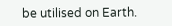be utilised on Earth.